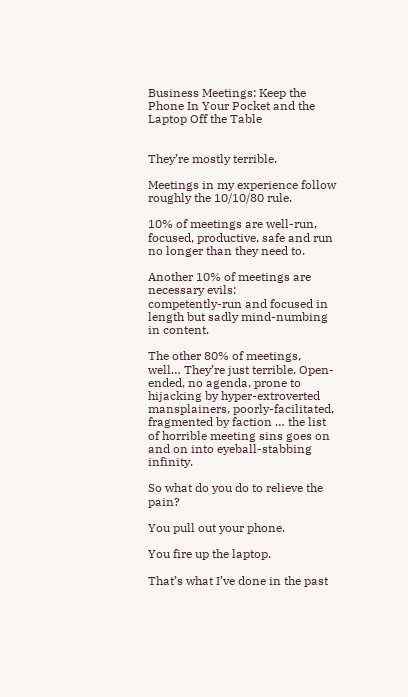Business Meetings: Keep the Phone In Your Pocket and the Laptop Off the Table


They’re mostly terrible.

Meetings in my experience follow roughly the 10/10/80 rule.

10% of meetings are well-run, focused, productive, safe and run no longer than they need to.

Another 10% of meetings are necessary evils:
competently-run and focused in length but sadly mind-numbing in content.

The other 80% of meetings, well… They’re just terrible. Open-ended, no agenda, prone to hijacking by hyper-extroverted mansplainers, poorly-facilitated, fragmented by faction … the list of horrible meeting sins goes on and on into eyeball-stabbing infinity.

So what do you do to relieve the pain?

You pull out your phone.

You fire up the laptop.

That’s what I’ve done in the past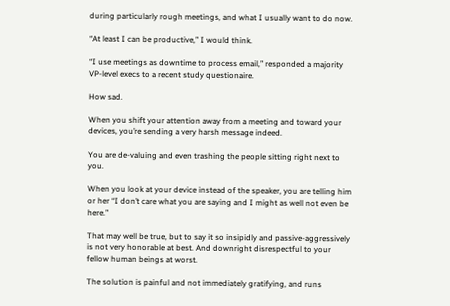during particularly rough meetings, and what I usually want to do now.

“At least I can be productive,” I would think.

“I use meetings as downtime to process email,” responded a majority VP-level execs to a recent study questionaire.

How sad.

When you shift your attention away from a meeting and toward your devices, you’re sending a very harsh message indeed.

You are de-valuing and even trashing the people sitting right next to you.

When you look at your device instead of the speaker, you are telling him or her “I don’t care what you are saying and I might as well not even be here.”

That may well be true, but to say it so insipidly and passive-aggressively is not very honorable at best. And downright disrespectful to your fellow human beings at worst.

The solution is painful and not immediately gratifying, and runs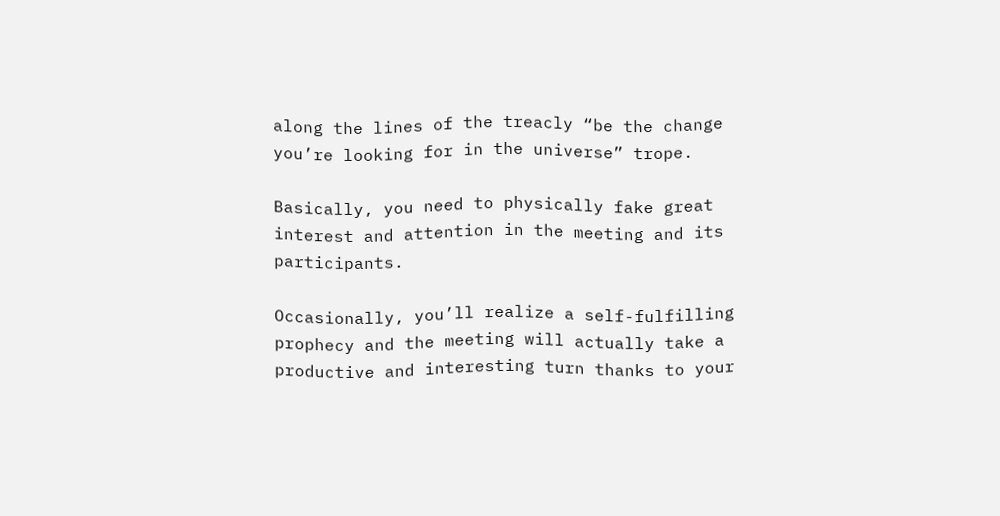along the lines of the treacly “be the change you’re looking for in the universe” trope.

Basically, you need to physically fake great interest and attention in the meeting and its participants.

Occasionally, you’ll realize a self-fulfilling prophecy and the meeting will actually take a productive and interesting turn thanks to your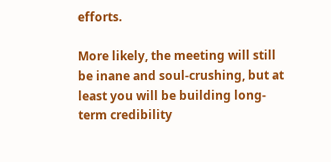efforts.

More likely, the meeting will still be inane and soul-crushing, but at least you will be building long-term credibility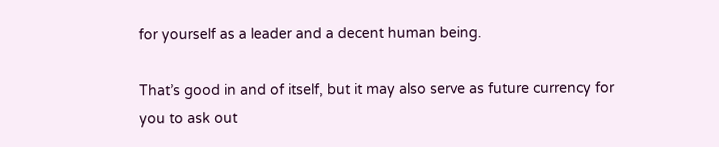for yourself as a leader and a decent human being.

That’s good in and of itself, but it may also serve as future currency for you to ask out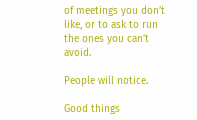of meetings you don’t like, or to ask to run the ones you can’t avoid.

People will notice.

Good things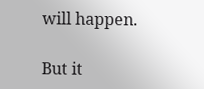will happen.

But it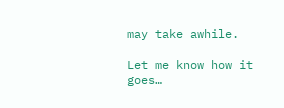may take awhile.

Let me know how it goes…